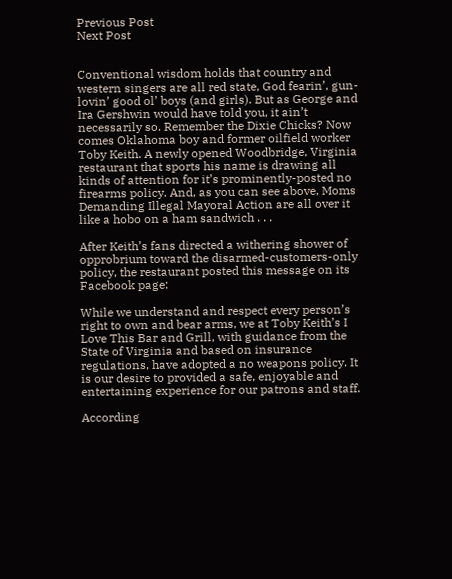Previous Post
Next Post


Conventional wisdom holds that country and western singers are all red state, God fearin’, gun-lovin’ good ol’ boys (and girls). But as George and Ira Gershwin would have told you, it ain’t necessarily so. Remember the Dixie Chicks? Now comes Oklahoma boy and former oilfield worker Toby Keith. A newly opened Woodbridge, Virginia restaurant that sports his name is drawing all kinds of attention for it’s prominently-posted no firearms policy. And, as you can see above, Moms Demanding Illegal Mayoral Action are all over it like a hobo on a ham sandwich . . .

After Keith’s fans directed a withering shower of opprobrium toward the disarmed-customers-only policy, the restaurant posted this message on its Facebook page:

While we understand and respect every person’s right to own and bear arms, we at Toby Keith’s I Love This Bar and Grill, with guidance from the State of Virginia and based on insurance regulations, have adopted a no weapons policy. It is our desire to provided a safe, enjoyable and entertaining experience for our patrons and staff.

According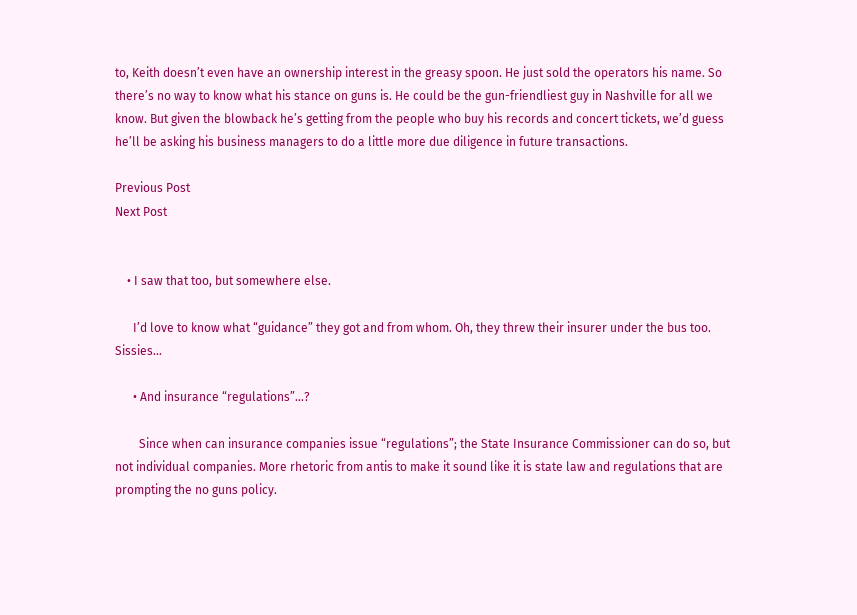to, Keith doesn’t even have an ownership interest in the greasy spoon. He just sold the operators his name. So there’s no way to know what his stance on guns is. He could be the gun-friendliest guy in Nashville for all we know. But given the blowback he’s getting from the people who buy his records and concert tickets, we’d guess he’ll be asking his business managers to do a little more due diligence in future transactions.

Previous Post
Next Post


    • I saw that too, but somewhere else.

      I’d love to know what “guidance” they got and from whom. Oh, they threw their insurer under the bus too. Sissies…

      • And insurance “regulations”…?

        Since when can insurance companies issue “regulations”; the State Insurance Commissioner can do so, but not individual companies. More rhetoric from antis to make it sound like it is state law and regulations that are prompting the no guns policy.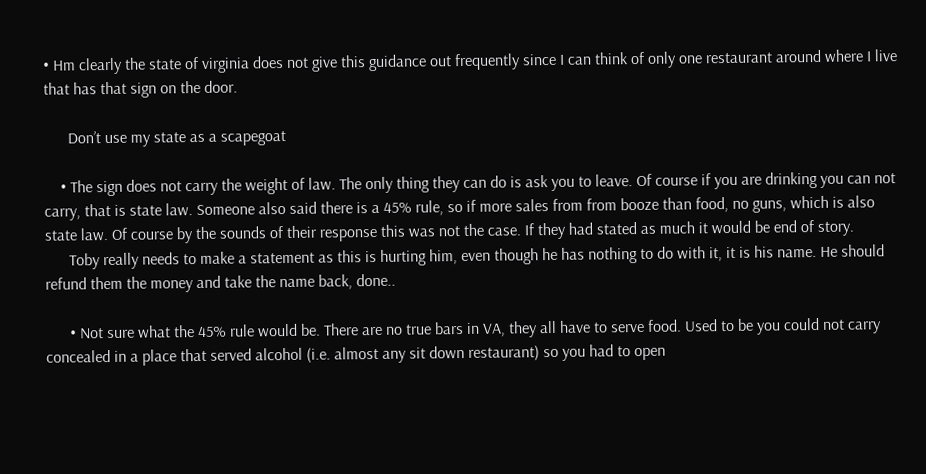• Hm clearly the state of virginia does not give this guidance out frequently since I can think of only one restaurant around where I live that has that sign on the door.

      Don’t use my state as a scapegoat

    • The sign does not carry the weight of law. The only thing they can do is ask you to leave. Of course if you are drinking you can not carry, that is state law. Someone also said there is a 45% rule, so if more sales from from booze than food, no guns, which is also state law. Of course by the sounds of their response this was not the case. If they had stated as much it would be end of story.
      Toby really needs to make a statement as this is hurting him, even though he has nothing to do with it, it is his name. He should refund them the money and take the name back, done..

      • Not sure what the 45% rule would be. There are no true bars in VA, they all have to serve food. Used to be you could not carry concealed in a place that served alcohol (i.e. almost any sit down restaurant) so you had to open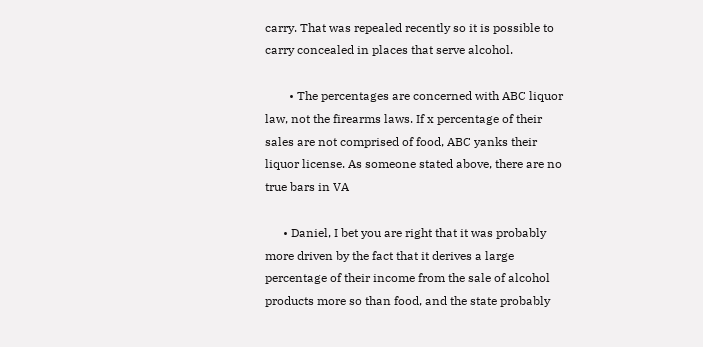carry. That was repealed recently so it is possible to carry concealed in places that serve alcohol.

        • The percentages are concerned with ABC liquor law, not the firearms laws. If x percentage of their sales are not comprised of food, ABC yanks their liquor license. As someone stated above, there are no true bars in VA

      • Daniel, I bet you are right that it was probably more driven by the fact that it derives a large percentage of their income from the sale of alcohol products more so than food, and the state probably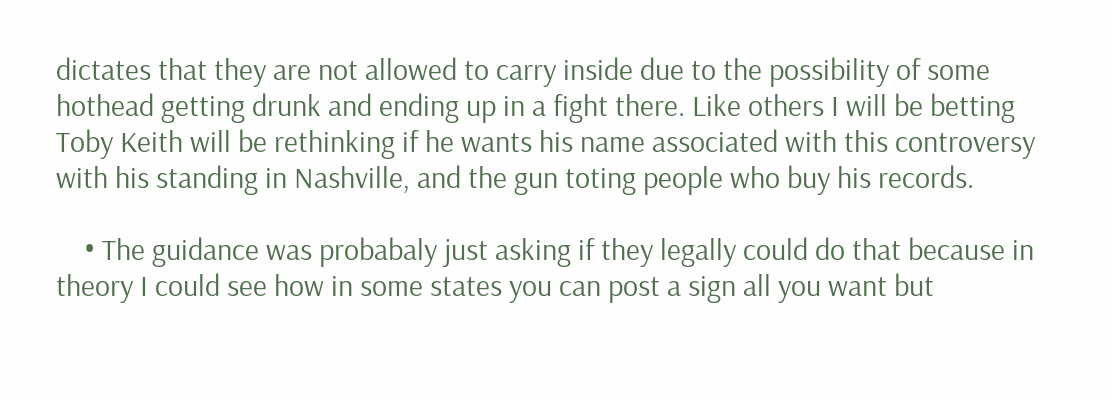dictates that they are not allowed to carry inside due to the possibility of some hothead getting drunk and ending up in a fight there. Like others I will be betting Toby Keith will be rethinking if he wants his name associated with this controversy with his standing in Nashville, and the gun toting people who buy his records.

    • The guidance was probabaly just asking if they legally could do that because in theory I could see how in some states you can post a sign all you want but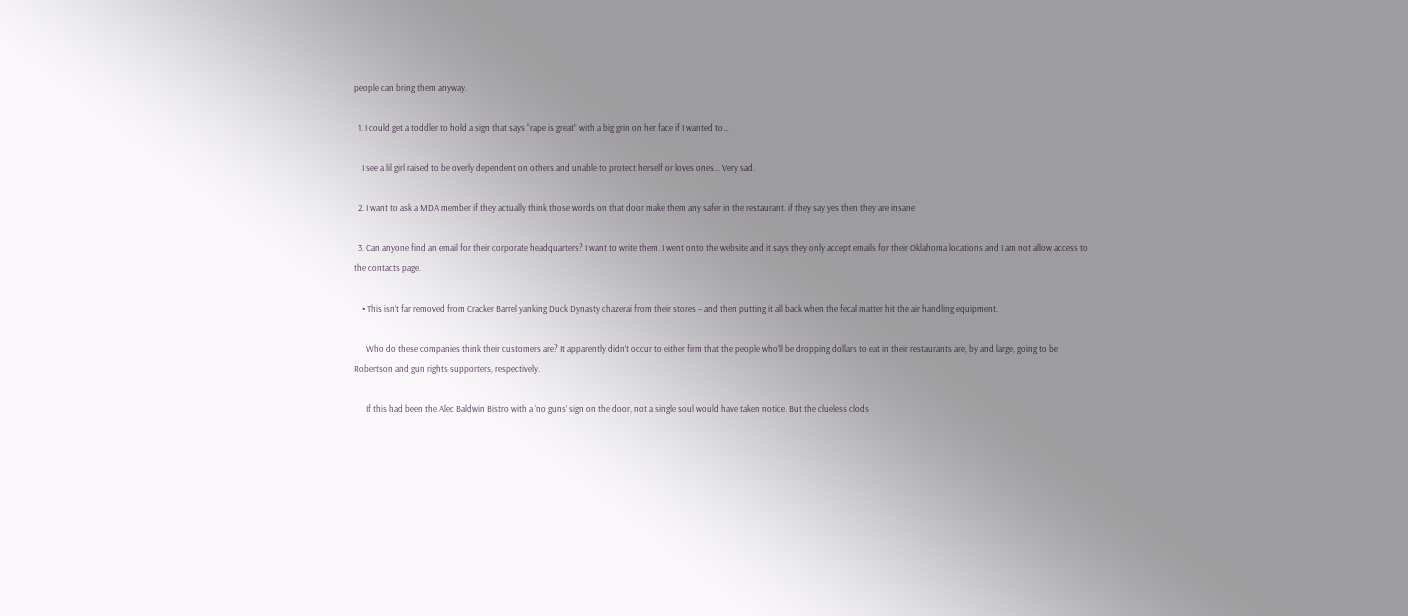people can bring them anyway.

  1. I could get a toddler to hold a sign that says “rape is great” with a big grin on her face if I wanted to…

    I see a lil girl raised to be overly dependent on others and unable to protect herself or loves ones… Very sad.

  2. I want to ask a MDA member if they actually think those words on that door make them any safer in the restaurant. if they say yes then they are insane

  3. Can anyone find an email for their corporate headquarters? I want to write them. I went onto the website and it says they only accept emails for their Oklahoma locations and I am not allow access to the contacts page.

    • This isn’t far removed from Cracker Barrel yanking Duck Dynasty chazerai from their stores – and then putting it all back when the fecal matter hit the air handling equipment.

      Who do these companies think their customers are? It apparently didn’t occur to either firm that the people who’ll be dropping dollars to eat in their restaurants are, by and large, going to be Robertson and gun rights supporters, respectively.

      If this had been the Alec Baldwin Bistro with a ‘no guns’ sign on the door, not a single soul would have taken notice. But the clueless clods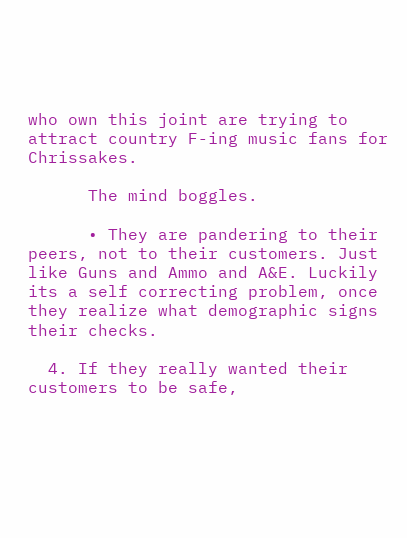who own this joint are trying to attract country F-ing music fans for Chrissakes.

      The mind boggles.

      • They are pandering to their peers, not to their customers. Just like Guns and Ammo and A&E. Luckily its a self correcting problem, once they realize what demographic signs their checks.

  4. If they really wanted their customers to be safe,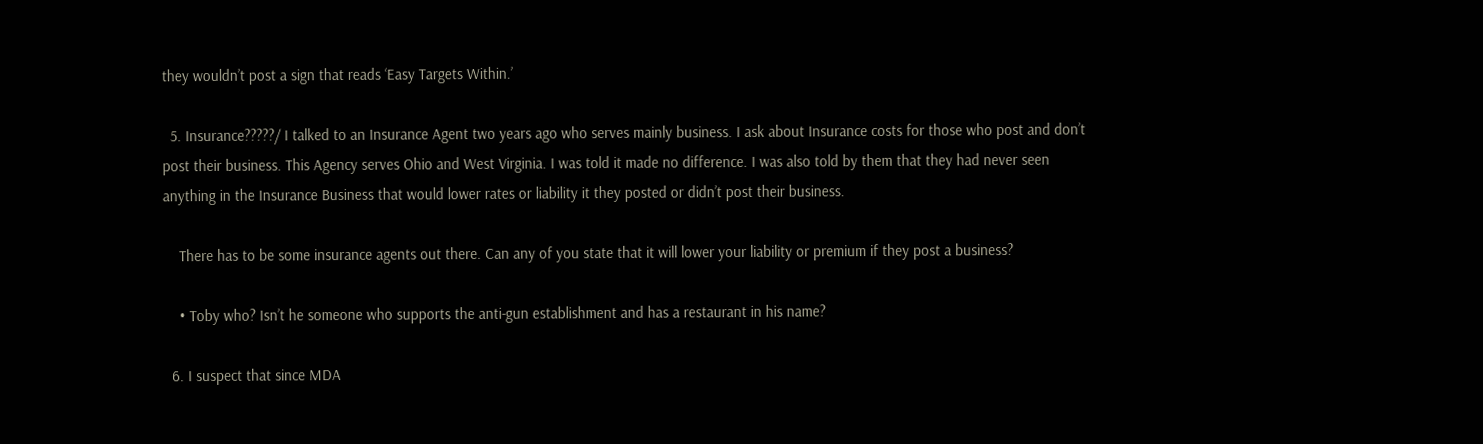they wouldn’t post a sign that reads ‘Easy Targets Within.’

  5. Insurance?????/ I talked to an Insurance Agent two years ago who serves mainly business. I ask about Insurance costs for those who post and don’t post their business. This Agency serves Ohio and West Virginia. I was told it made no difference. I was also told by them that they had never seen anything in the Insurance Business that would lower rates or liability it they posted or didn’t post their business.

    There has to be some insurance agents out there. Can any of you state that it will lower your liability or premium if they post a business?

    • Toby who? Isn’t he someone who supports the anti-gun establishment and has a restaurant in his name?

  6. I suspect that since MDA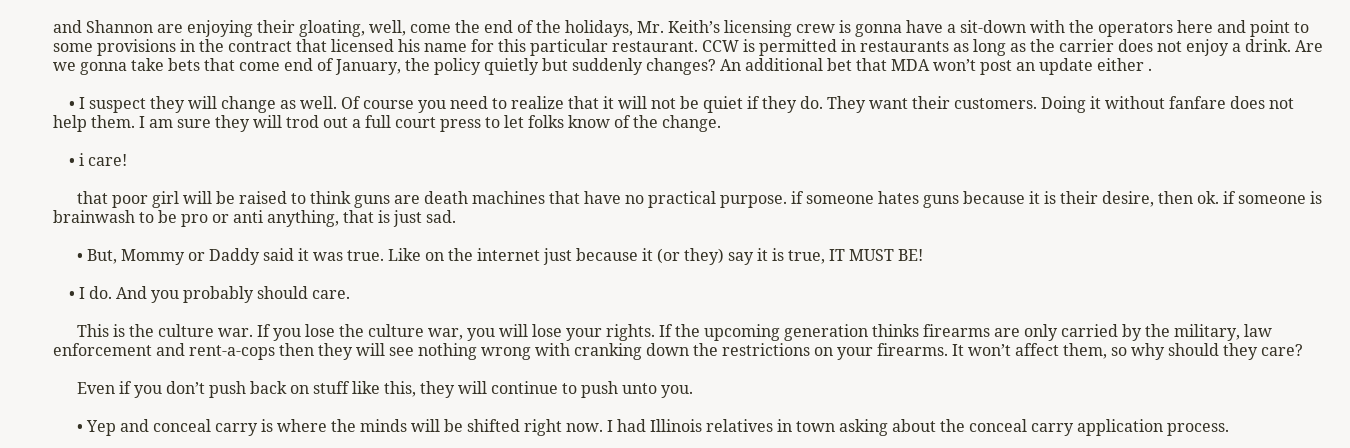and Shannon are enjoying their gloating, well, come the end of the holidays, Mr. Keith’s licensing crew is gonna have a sit-down with the operators here and point to some provisions in the contract that licensed his name for this particular restaurant. CCW is permitted in restaurants as long as the carrier does not enjoy a drink. Are we gonna take bets that come end of January, the policy quietly but suddenly changes? An additional bet that MDA won’t post an update either .

    • I suspect they will change as well. Of course you need to realize that it will not be quiet if they do. They want their customers. Doing it without fanfare does not help them. I am sure they will trod out a full court press to let folks know of the change.

    • i care!

      that poor girl will be raised to think guns are death machines that have no practical purpose. if someone hates guns because it is their desire, then ok. if someone is brainwash to be pro or anti anything, that is just sad.

      • But, Mommy or Daddy said it was true. Like on the internet just because it (or they) say it is true, IT MUST BE!

    • I do. And you probably should care.

      This is the culture war. If you lose the culture war, you will lose your rights. If the upcoming generation thinks firearms are only carried by the military, law enforcement and rent-a-cops then they will see nothing wrong with cranking down the restrictions on your firearms. It won’t affect them, so why should they care?

      Even if you don’t push back on stuff like this, they will continue to push unto you.

      • Yep and conceal carry is where the minds will be shifted right now. I had Illinois relatives in town asking about the conceal carry application process.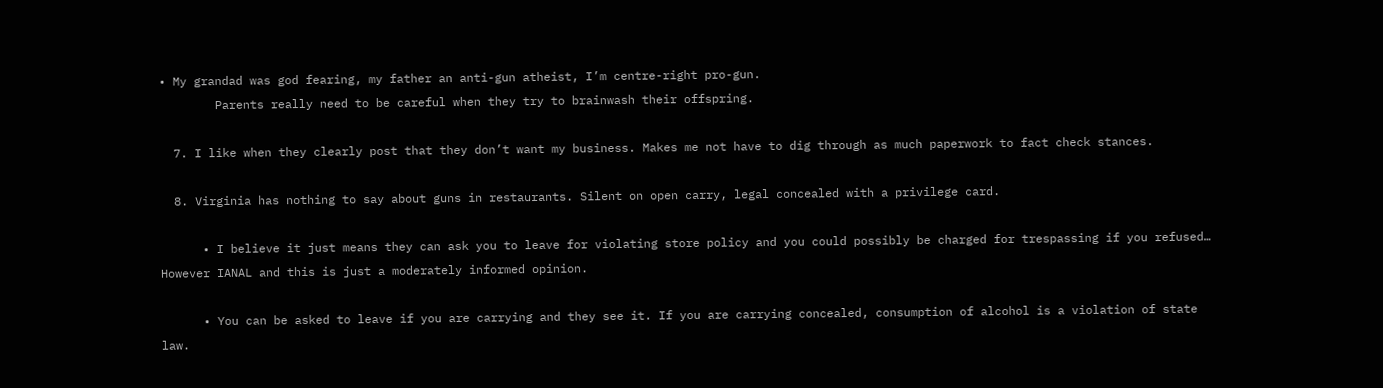• My grandad was god fearing, my father an anti-gun atheist, I’m centre-right pro-gun.
        Parents really need to be careful when they try to brainwash their offspring.

  7. I like when they clearly post that they don’t want my business. Makes me not have to dig through as much paperwork to fact check stances.

  8. Virginia has nothing to say about guns in restaurants. Silent on open carry, legal concealed with a privilege card.

      • I believe it just means they can ask you to leave for violating store policy and you could possibly be charged for trespassing if you refused… However IANAL and this is just a moderately informed opinion.

      • You can be asked to leave if you are carrying and they see it. If you are carrying concealed, consumption of alcohol is a violation of state law.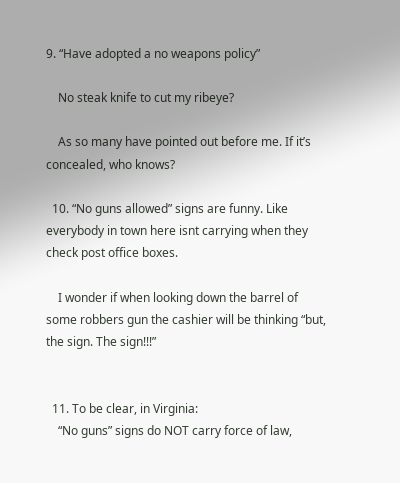9. “Have adopted a no weapons policy”

    No steak knife to cut my ribeye?

    As so many have pointed out before me. If it’s concealed, who knows?

  10. “No guns allowed” signs are funny. Like everybody in town here isnt carrying when they check post office boxes.

    I wonder if when looking down the barrel of some robbers gun the cashier will be thinking “but, the sign. The sign!!!”


  11. To be clear, in Virginia:
    “No guns” signs do NOT carry force of law,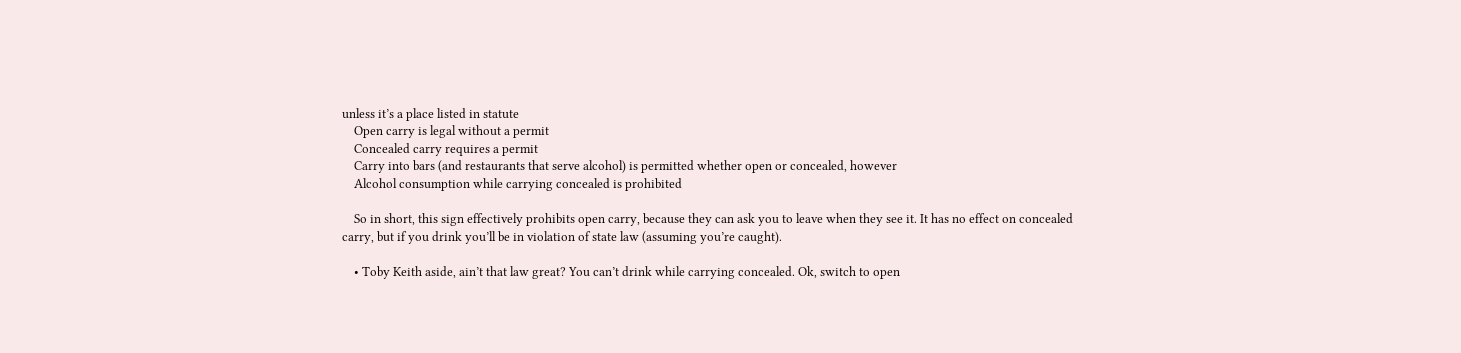unless it’s a place listed in statute
    Open carry is legal without a permit
    Concealed carry requires a permit
    Carry into bars (and restaurants that serve alcohol) is permitted whether open or concealed, however
    Alcohol consumption while carrying concealed is prohibited

    So in short, this sign effectively prohibits open carry, because they can ask you to leave when they see it. It has no effect on concealed carry, but if you drink you’ll be in violation of state law (assuming you’re caught).

    • Toby Keith aside, ain’t that law great? You can’t drink while carrying concealed. Ok, switch to open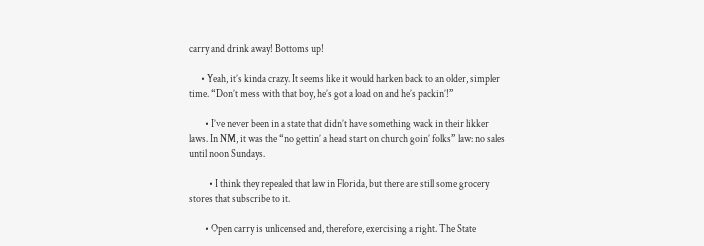carry and drink away! Bottoms up!

      • Yeah, it’s kinda crazy. It seems like it would harken back to an older, simpler time. “Don’t mess with that boy, he’s got a load on and he’s packin’!”

        • I’ve never been in a state that didn’t have something wack in their likker laws. In NM, it was the “no gettin’ a head start on church goin’ folks” law: no sales until noon Sundays.

          • I think they repealed that law in Florida, but there are still some grocery stores that subscribe to it.

        • Open carry is unlicensed and, therefore, exercising a right. The State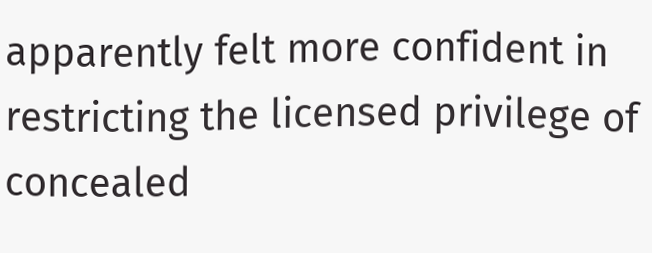apparently felt more confident in restricting the licensed privilege of concealed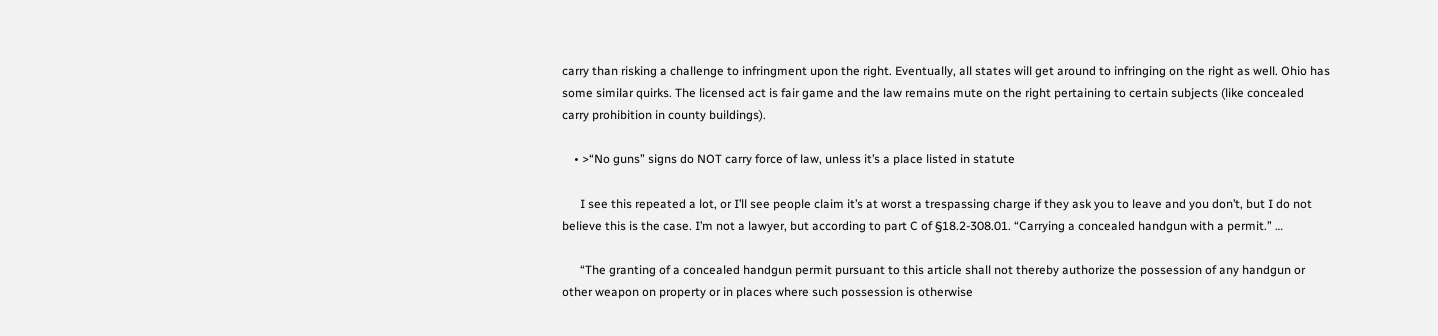carry than risking a challenge to infringment upon the right. Eventually, all states will get around to infringing on the right as well. Ohio has some similar quirks. The licensed act is fair game and the law remains mute on the right pertaining to certain subjects (like concealed carry prohibition in county buildings).

    • >“No guns” signs do NOT carry force of law, unless it’s a place listed in statute

      I see this repeated a lot, or I’ll see people claim it’s at worst a trespassing charge if they ask you to leave and you don’t, but I do not believe this is the case. I’m not a lawyer, but according to part C of §18.2-308.01. “Carrying a concealed handgun with a permit.” …

      “The granting of a concealed handgun permit pursuant to this article shall not thereby authorize the possession of any handgun or other weapon on property or in places where such possession is otherwise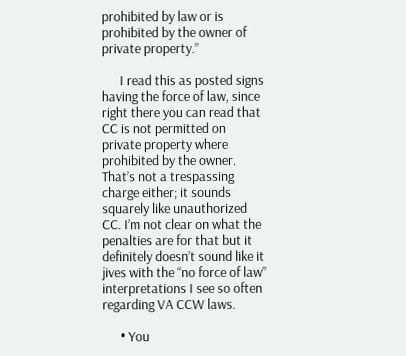prohibited by law or is prohibited by the owner of private property.”

      I read this as posted signs having the force of law, since right there you can read that CC is not permitted on private property where prohibited by the owner. That’s not a trespassing charge either; it sounds squarely like unauthorized CC. I’m not clear on what the penalties are for that but it definitely doesn’t sound like it jives with the “no force of law” interpretations I see so often regarding VA CCW laws.

      • You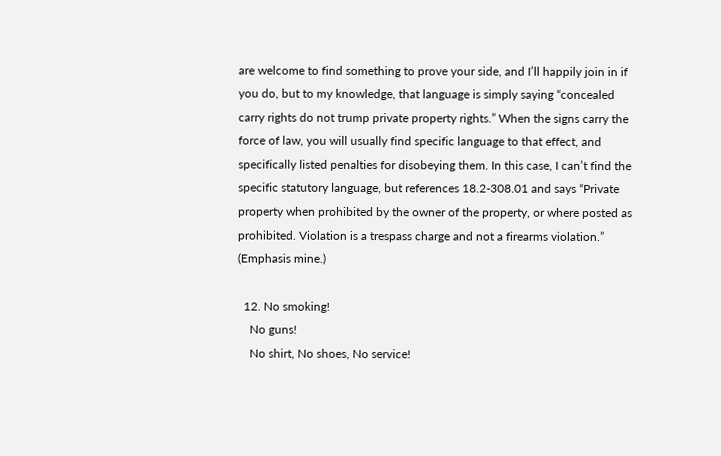are welcome to find something to prove your side, and I’ll happily join in if you do, but to my knowledge, that language is simply saying “concealed carry rights do not trump private property rights.” When the signs carry the force of law, you will usually find specific language to that effect, and specifically listed penalties for disobeying them. In this case, I can’t find the specific statutory language, but references 18.2-308.01 and says “Private property when prohibited by the owner of the property, or where posted as prohibited. Violation is a trespass charge and not a firearms violation.” (Emphasis mine.)

  12. No smoking!
    No guns!
    No shirt, No shoes, No service!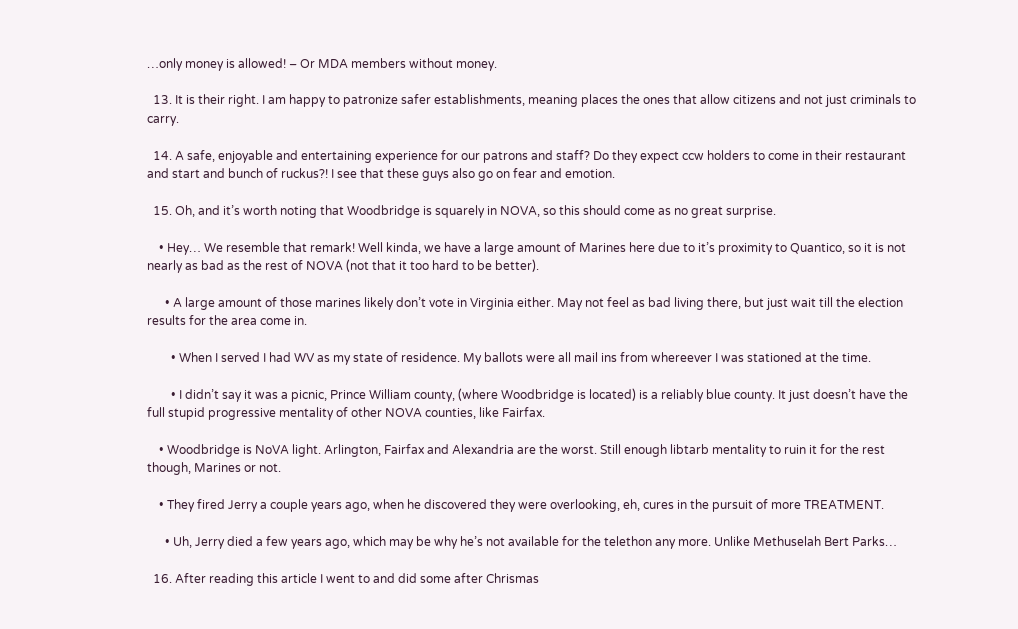…only money is allowed! – Or MDA members without money.

  13. It is their right. I am happy to patronize safer establishments, meaning places the ones that allow citizens and not just criminals to carry.

  14. A safe, enjoyable and entertaining experience for our patrons and staff? Do they expect ccw holders to come in their restaurant and start and bunch of ruckus?! I see that these guys also go on fear and emotion.

  15. Oh, and it’s worth noting that Woodbridge is squarely in NOVA, so this should come as no great surprise.

    • Hey… We resemble that remark! Well kinda, we have a large amount of Marines here due to it’s proximity to Quantico, so it is not nearly as bad as the rest of NOVA (not that it too hard to be better).

      • A large amount of those marines likely don’t vote in Virginia either. May not feel as bad living there, but just wait till the election results for the area come in.

        • When I served I had WV as my state of residence. My ballots were all mail ins from whereever I was stationed at the time.

        • I didn’t say it was a picnic, Prince William county, (where Woodbridge is located) is a reliably blue county. It just doesn’t have the full stupid progressive mentality of other NOVA counties, like Fairfax.

    • Woodbridge is NoVA light. Arlington, Fairfax and Alexandria are the worst. Still enough libtarb mentality to ruin it for the rest though, Marines or not.

    • They fired Jerry a couple years ago, when he discovered they were overlooking, eh, cures in the pursuit of more TREATMENT.

      • Uh, Jerry died a few years ago, which may be why he’s not available for the telethon any more. Unlike Methuselah Bert Parks…

  16. After reading this article I went to and did some after Chrismas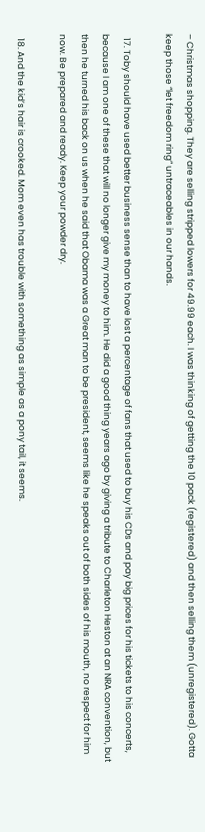– Christmas shopping. They are selling stripped lowers for 49.99 each. I was thinking of getting the 10 pack (registered) and then selling them (unregistered). Gotta keep those “let freedom ring” untraceables in our hands.

  17. Toby should have used better business sense than to have lost a percentage of fans that used to buy his CDs and pay big prices for his tickets to his concerts, because I am one of these that will no longer give my money to him. He did a good thing years ago by giving a tribute to Charleton Heston at an NRA convention, but then he turned his back on us when he said that Obama was a Great man to be president, seems like he speaks out of both sides of his mouth, no respect for him now. Be prepared and ready. Keep your powder dry.

  18. And the kid’s hair is crooked. Mom even has trouble with something as simple as a pony tail, it seems.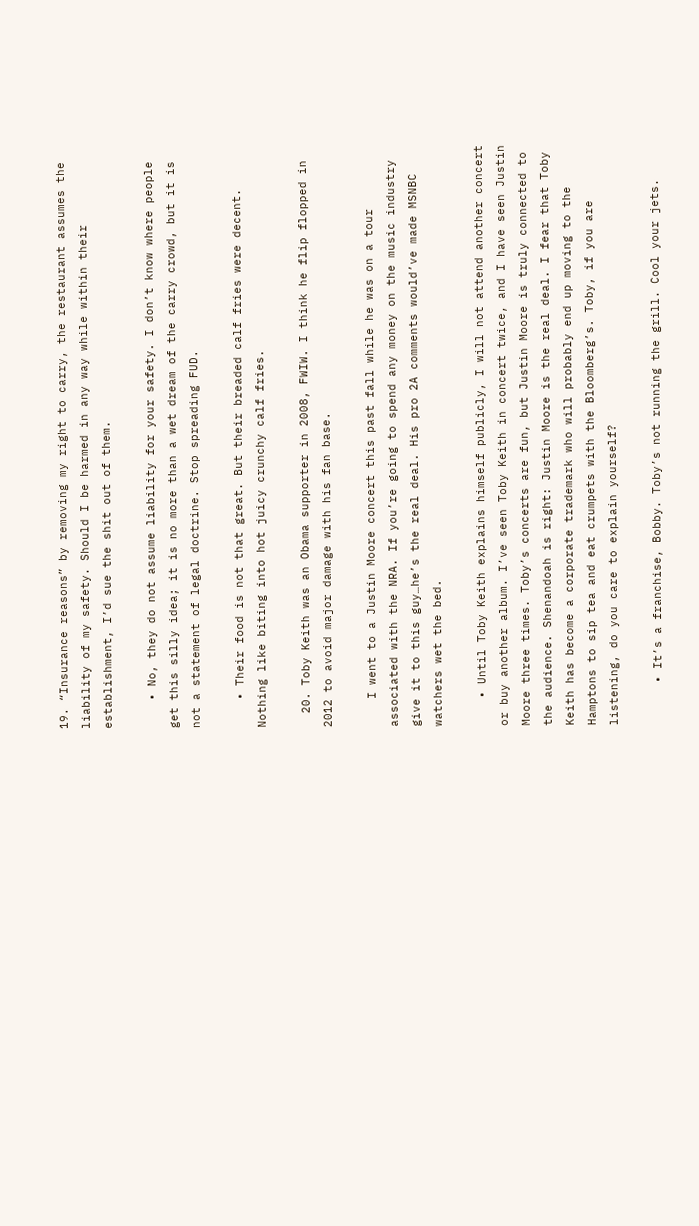19. “Insurance reasons” by removing my right to carry, the restaurant assumes the liability of my safety. Should I be harmed in any way while within their establishment, I’d sue the shit out of them.

    • No, they do not assume liability for your safety. I don’t know where people get this silly idea; it is no more than a wet dream of the carry crowd, but it is not a statement of legal doctrine. Stop spreading FUD.

    • Their food is not that great. But their breaded calf fries were decent. Nothing like biting into hot juicy crunchy calf fries.

  20. Toby Keith was an Obama supporter in 2008, FWIW. I think he flip flopped in 2012 to avoid major damage with his fan base.

    I went to a Justin Moore concert this past fall while he was on a tour associated with the NRA. If you’re going to spend any money on the music industry give it to this guy…he’s the real deal. His pro 2A comments would’ve made MSNBC watchers wet the bed.

    • Until Toby Keith explains himself publicly, I will not attend another concert or buy another album. I’ve seen Toby Keith in concert twice, and I have seen Justin Moore three times. Toby’s concerts are fun, but Justin Moore is truly connected to the audience. Shenandoah is right: Justin Moore is the real deal. I fear that Toby Keith has become a corporate trademark who will probably end up moving to the Hamptons to sip tea and eat crumpets with the Bloomberg’s. Toby, if you are listening, do you care to explain yourself?

      • It’s a franchise, Bobby. Toby’s not running the grill. Cool your jets.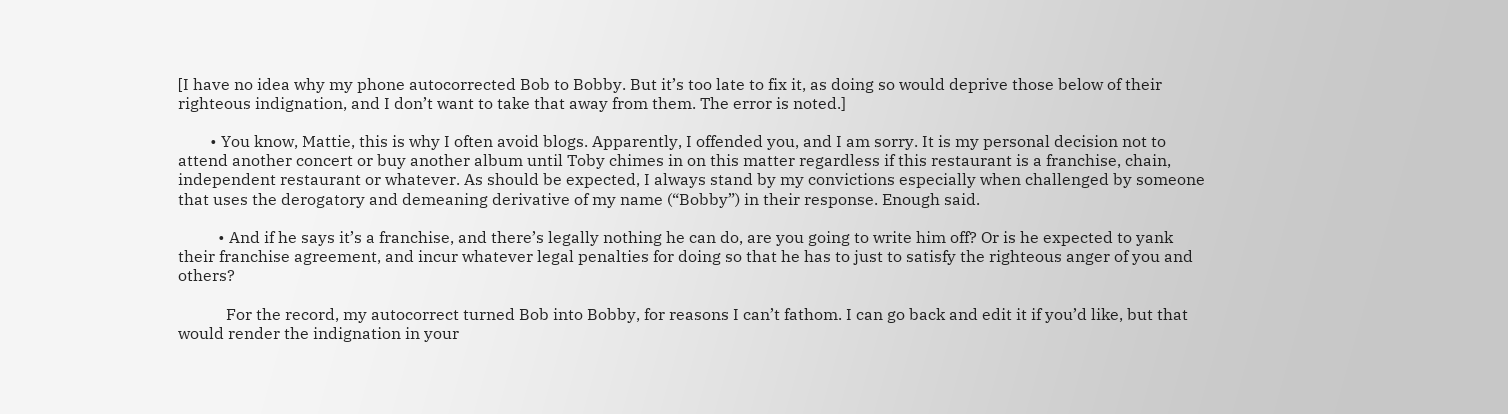[I have no idea why my phone autocorrected Bob to Bobby. But it’s too late to fix it, as doing so would deprive those below of their righteous indignation, and I don’t want to take that away from them. The error is noted.]

        • You know, Mattie, this is why I often avoid blogs. Apparently, I offended you, and I am sorry. It is my personal decision not to attend another concert or buy another album until Toby chimes in on this matter regardless if this restaurant is a franchise, chain, independent restaurant or whatever. As should be expected, I always stand by my convictions especially when challenged by someone that uses the derogatory and demeaning derivative of my name (“Bobby”) in their response. Enough said.

          • And if he says it’s a franchise, and there’s legally nothing he can do, are you going to write him off? Or is he expected to yank their franchise agreement, and incur whatever legal penalties for doing so that he has to just to satisfy the righteous anger of you and others?

            For the record, my autocorrect turned Bob into Bobby, for reasons I can’t fathom. I can go back and edit it if you’d like, but that would render the indignation in your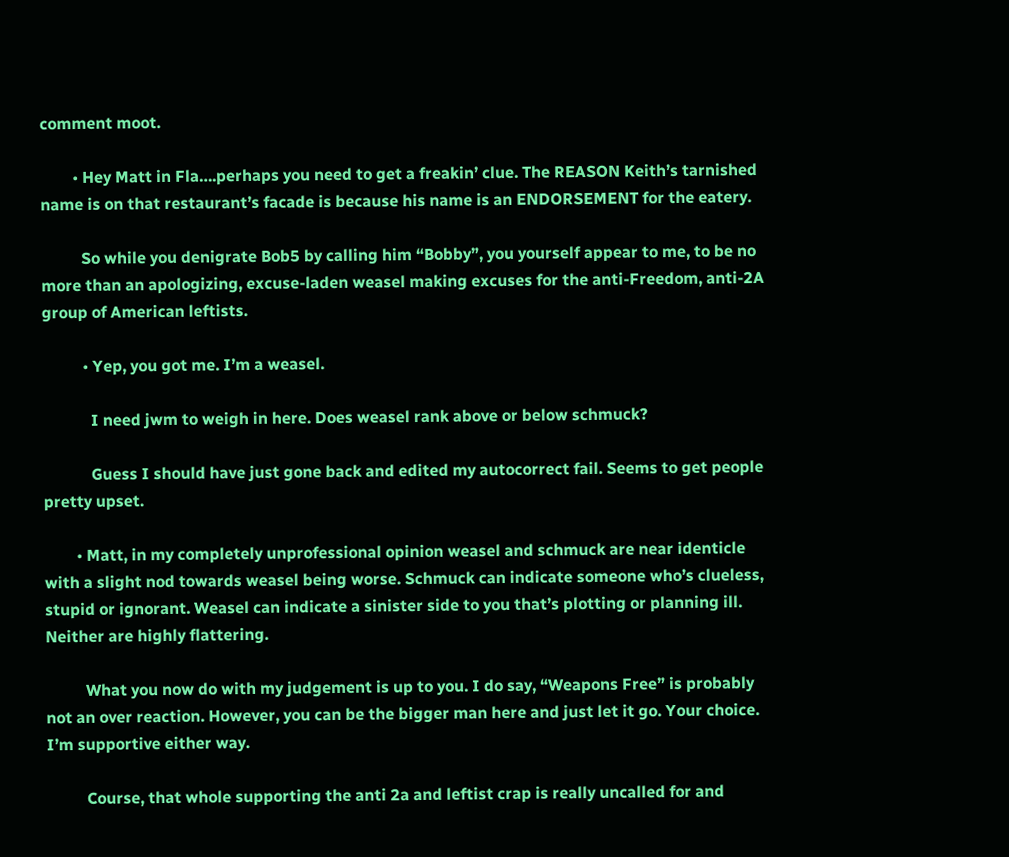comment moot.

        • Hey Matt in Fla….perhaps you need to get a freakin’ clue. The REASON Keith’s tarnished name is on that restaurant’s facade is because his name is an ENDORSEMENT for the eatery.

          So while you denigrate Bob5 by calling him “Bobby”, you yourself appear to me, to be no more than an apologizing, excuse-laden weasel making excuses for the anti-Freedom, anti-2A group of American leftists.

          • Yep, you got me. I’m a weasel.

            I need jwm to weigh in here. Does weasel rank above or below schmuck?

            Guess I should have just gone back and edited my autocorrect fail. Seems to get people pretty upset.

        • Matt, in my completely unprofessional opinion weasel and schmuck are near identicle with a slight nod towards weasel being worse. Schmuck can indicate someone who’s clueless, stupid or ignorant. Weasel can indicate a sinister side to you that’s plotting or planning ill. Neither are highly flattering.

          What you now do with my judgement is up to you. I do say, “Weapons Free” is probably not an over reaction. However, you can be the bigger man here and just let it go. Your choice. I’m supportive either way.

          Course, that whole supporting the anti 2a and leftist crap is really uncalled for and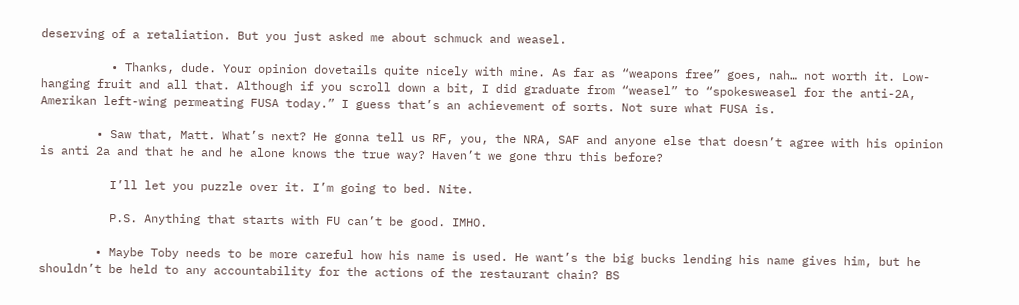deserving of a retaliation. But you just asked me about schmuck and weasel.

          • Thanks, dude. Your opinion dovetails quite nicely with mine. As far as “weapons free” goes, nah… not worth it. Low-hanging fruit and all that. Although if you scroll down a bit, I did graduate from “weasel” to “spokesweasel for the anti-2A, Amerikan left-wing permeating FUSA today.” I guess that’s an achievement of sorts. Not sure what FUSA is.

        • Saw that, Matt. What’s next? He gonna tell us RF, you, the NRA, SAF and anyone else that doesn’t agree with his opinion is anti 2a and that he and he alone knows the true way? Haven’t we gone thru this before?

          I’ll let you puzzle over it. I’m going to bed. Nite.

          P.S. Anything that starts with FU can’t be good. IMHO.

        • Maybe Toby needs to be more careful how his name is used. He want’s the big bucks lending his name gives him, but he shouldn’t be held to any accountability for the actions of the restaurant chain? BS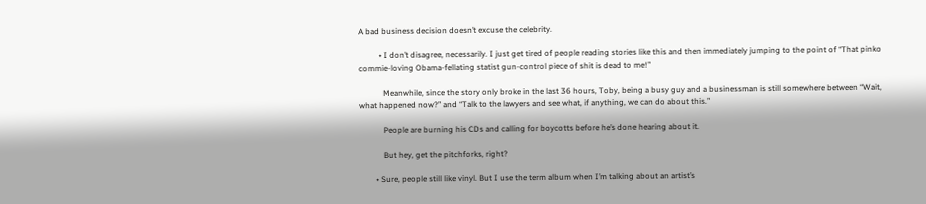A bad business decision doesn’t excuse the celebrity.

          • I don’t disagree, necessarily. I just get tired of people reading stories like this and then immediately jumping to the point of “That pinko commie-loving Obama-fellating statist gun-control piece of shit is dead to me!”

            Meanwhile, since the story only broke in the last 36 hours, Toby, being a busy guy and a businessman is still somewhere between “Wait, what happened now?” and “Talk to the lawyers and see what, if anything, we can do about this.”

            People are burning his CDs and calling for boycotts before he’s done hearing about it.

            But hey, get the pitchforks, right?

        • Sure, people still like vinyl. But I use the term album when I’m talking about an artist’s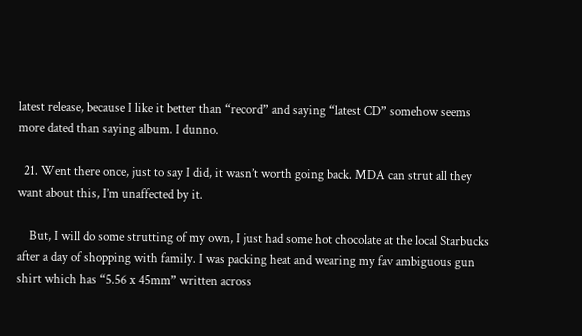latest release, because I like it better than “record” and saying “latest CD” somehow seems more dated than saying album. I dunno.

  21. Went there once, just to say I did, it wasn’t worth going back. MDA can strut all they want about this, I’m unaffected by it.

    But, I will do some strutting of my own, I just had some hot chocolate at the local Starbucks after a day of shopping with family. I was packing heat and wearing my fav ambiguous gun shirt which has “5.56 x 45mm” written across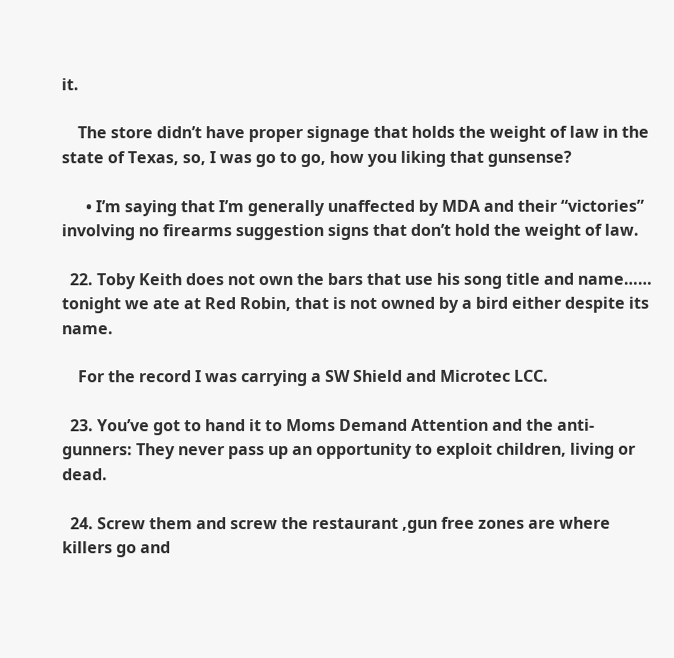it.

    The store didn’t have proper signage that holds the weight of law in the state of Texas, so, I was go to go, how you liking that gunsense?

      • I’m saying that I’m generally unaffected by MDA and their “victories” involving no firearms suggestion signs that don’t hold the weight of law.

  22. Toby Keith does not own the bars that use his song title and name…… tonight we ate at Red Robin, that is not owned by a bird either despite its name.

    For the record I was carrying a SW Shield and Microtec LCC.

  23. You’ve got to hand it to Moms Demand Attention and the anti-gunners: They never pass up an opportunity to exploit children, living or dead.

  24. Screw them and screw the restaurant ,gun free zones are where killers go and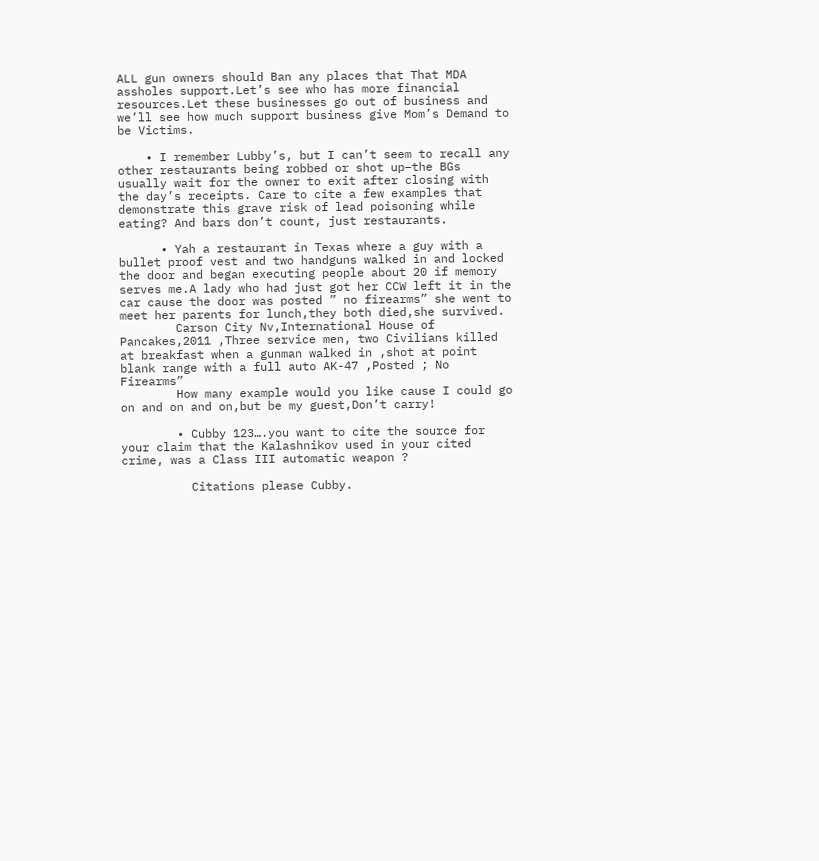ALL gun owners should Ban any places that That MDA assholes support.Let’s see who has more financial resources.Let these businesses go out of business and we’ll see how much support business give Mom’s Demand to be Victims.

    • I remember Lubby’s, but I can’t seem to recall any other restaurants being robbed or shot up–the BGs usually wait for the owner to exit after closing with the day’s receipts. Care to cite a few examples that demonstrate this grave risk of lead poisoning while eating? And bars don’t count, just restaurants.

      • Yah a restaurant in Texas where a guy with a bullet proof vest and two handguns walked in and locked the door and began executing people about 20 if memory serves me.A lady who had just got her CCW left it in the car cause the door was posted ” no firearms” she went to meet her parents for lunch,they both died,she survived.
        Carson City Nv,International House of Pancakes,2011 ,Three service men, two Civilians killed at breakfast when a gunman walked in ,shot at point blank range with a full auto AK-47 ,Posted ; No Firearms”
        How many example would you like cause I could go on and on and on,but be my guest,Don’t carry!

        • Cubby 123….you want to cite the source for your claim that the Kalashnikov used in your cited crime, was a Class III automatic weapon ?

          Citations please Cubby.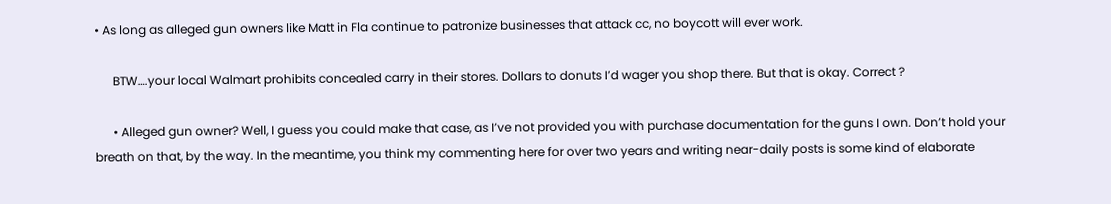• As long as alleged gun owners like Matt in Fla continue to patronize businesses that attack cc, no boycott will ever work.

      BTW….your local Walmart prohibits concealed carry in their stores. Dollars to donuts I’d wager you shop there. But that is okay. Correct ?

      • Alleged gun owner? Well, I guess you could make that case, as I’ve not provided you with purchase documentation for the guns I own. Don’t hold your breath on that, by the way. In the meantime, you think my commenting here for over two years and writing near-daily posts is some kind of elaborate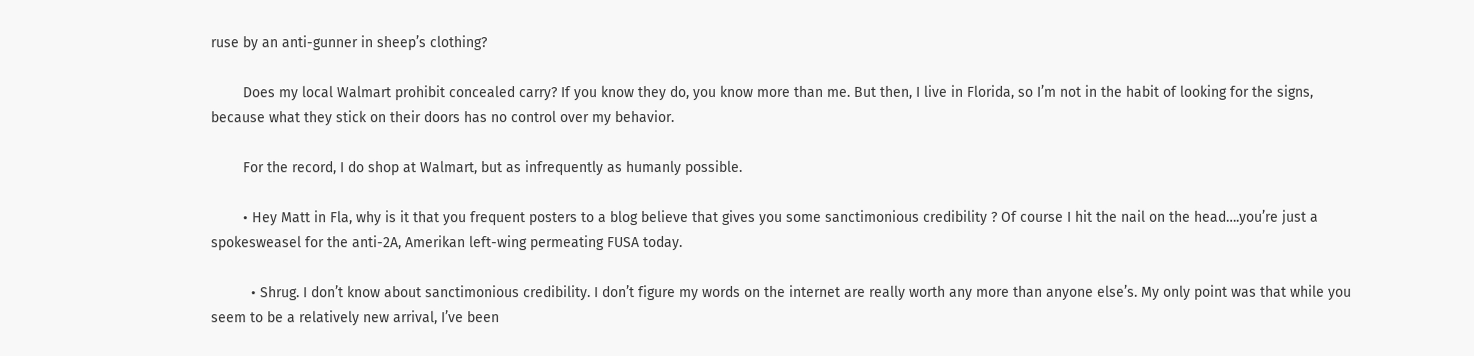ruse by an anti-gunner in sheep’s clothing?

        Does my local Walmart prohibit concealed carry? If you know they do, you know more than me. But then, I live in Florida, so I’m not in the habit of looking for the signs, because what they stick on their doors has no control over my behavior.

        For the record, I do shop at Walmart, but as infrequently as humanly possible.

        • Hey Matt in Fla, why is it that you frequent posters to a blog believe that gives you some sanctimonious credibility ? Of course I hit the nail on the head….you’re just a spokesweasel for the anti-2A, Amerikan left-wing permeating FUSA today.

          • Shrug. I don’t know about sanctimonious credibility. I don’t figure my words on the internet are really worth any more than anyone else’s. My only point was that while you seem to be a relatively new arrival, I’ve been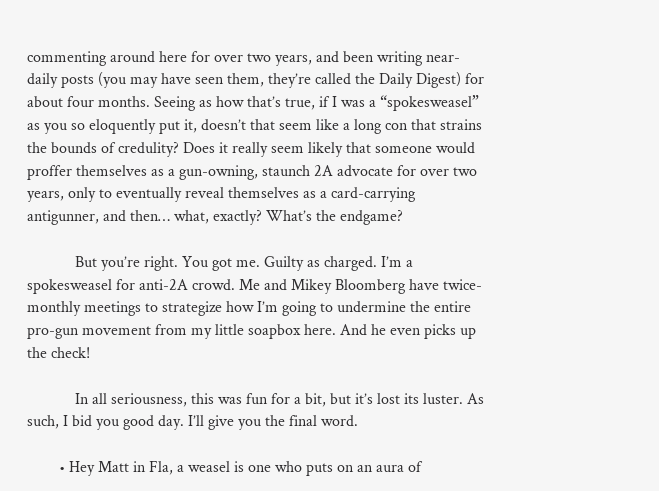commenting around here for over two years, and been writing near-daily posts (you may have seen them, they’re called the Daily Digest) for about four months. Seeing as how that’s true, if I was a “spokesweasel” as you so eloquently put it, doesn’t that seem like a long con that strains the bounds of credulity? Does it really seem likely that someone would proffer themselves as a gun-owning, staunch 2A advocate for over two years, only to eventually reveal themselves as a card-carrying antigunner, and then… what, exactly? What’s the endgame?

            But you’re right. You got me. Guilty as charged. I’m a spokesweasel for anti-2A crowd. Me and Mikey Bloomberg have twice-monthly meetings to strategize how I’m going to undermine the entire pro-gun movement from my little soapbox here. And he even picks up the check!

            In all seriousness, this was fun for a bit, but it’s lost its luster. As such, I bid you good day. I’ll give you the final word.

        • Hey Matt in Fla, a weasel is one who puts on an aura of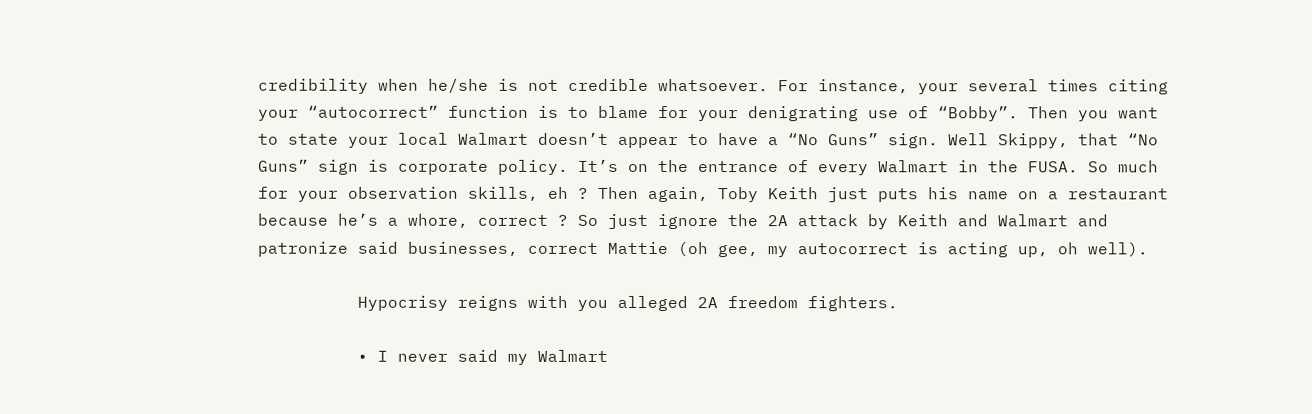credibility when he/she is not credible whatsoever. For instance, your several times citing your “autocorrect” function is to blame for your denigrating use of “Bobby”. Then you want to state your local Walmart doesn’t appear to have a “No Guns” sign. Well Skippy, that “No Guns” sign is corporate policy. It’s on the entrance of every Walmart in the FUSA. So much for your observation skills, eh ? Then again, Toby Keith just puts his name on a restaurant because he’s a whore, correct ? So just ignore the 2A attack by Keith and Walmart and patronize said businesses, correct Mattie (oh gee, my autocorrect is acting up, oh well).

          Hypocrisy reigns with you alleged 2A freedom fighters.

          • I never said my Walmart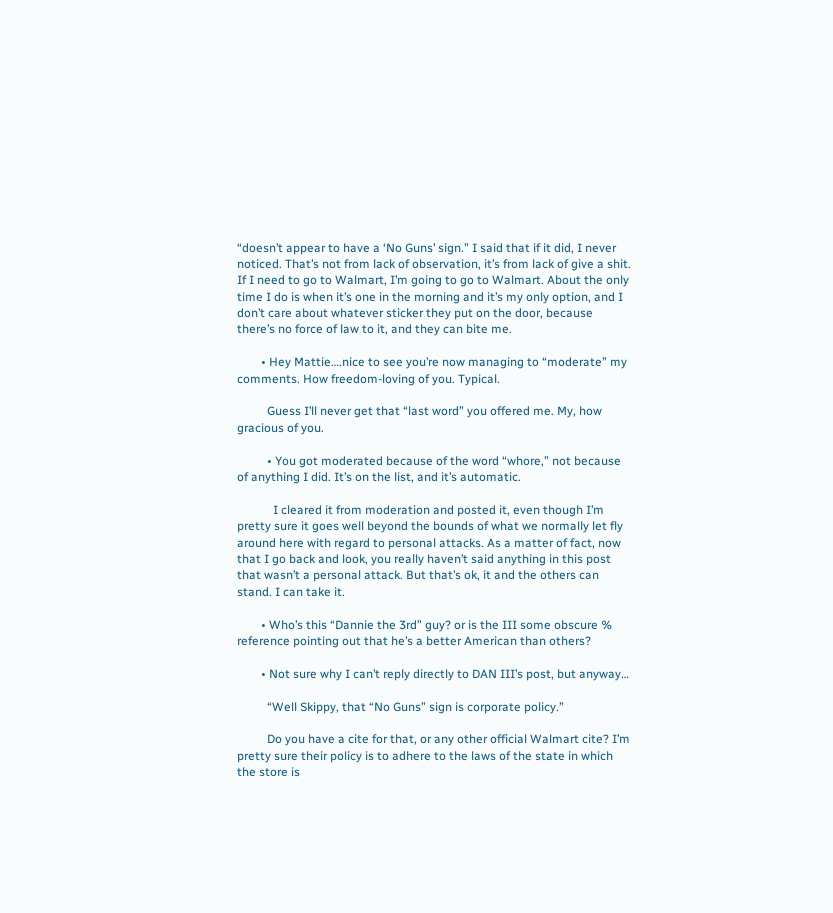“doesn’t appear to have a ‘No Guns’ sign.” I said that if it did, I never noticed. That’s not from lack of observation, it’s from lack of give a shit. If I need to go to Walmart, I’m going to go to Walmart. About the only time I do is when it’s one in the morning and it’s my only option, and I don’t care about whatever sticker they put on the door, because there’s no force of law to it, and they can bite me.

        • Hey Mattie….nice to see you’re now managing to “moderate” my comments. How freedom-loving of you. Typical.

          Guess I’ll never get that “last word” you offered me. My, how gracious of you.

          • You got moderated because of the word “whore,” not because of anything I did. It’s on the list, and it’s automatic.

            I cleared it from moderation and posted it, even though I’m pretty sure it goes well beyond the bounds of what we normally let fly around here with regard to personal attacks. As a matter of fact, now that I go back and look, you really haven’t said anything in this post that wasn’t a personal attack. But that’s ok, it and the others can stand. I can take it.

        • Who’s this “Dannie the 3rd” guy? or is the III some obscure % reference pointing out that he’s a better American than others?

        • Not sure why I can’t reply directly to DAN III’s post, but anyway…

          “Well Skippy, that “No Guns” sign is corporate policy.”

          Do you have a cite for that, or any other official Walmart cite? I’m pretty sure their policy is to adhere to the laws of the state in which the store is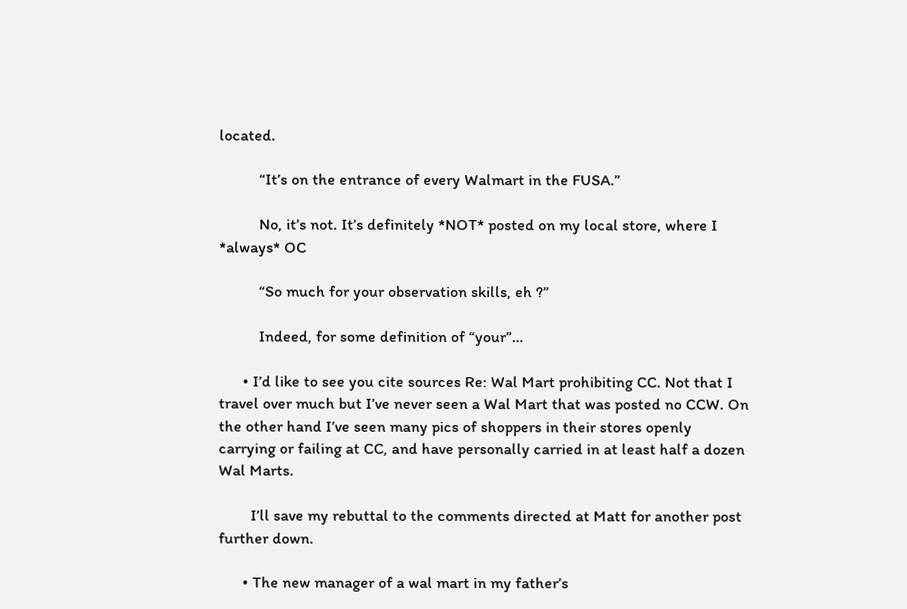located.

          “It’s on the entrance of every Walmart in the FUSA.”

          No, it’s not. It’s definitely *NOT* posted on my local store, where I *always* OC

          “So much for your observation skills, eh ?”

          Indeed, for some definition of “your”…

      • I’d like to see you cite sources Re: Wal Mart prohibiting CC. Not that I travel over much but I’ve never seen a Wal Mart that was posted no CCW. On the other hand I’ve seen many pics of shoppers in their stores openly carrying or failing at CC, and have personally carried in at least half a dozen Wal Marts.

        I’ll save my rebuttal to the comments directed at Matt for another post further down.

      • The new manager of a wal mart in my father’s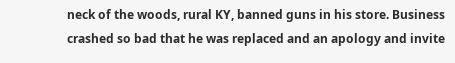neck of the woods, rural KY, banned guns in his store. Business crashed so bad that he was replaced and an apology and invite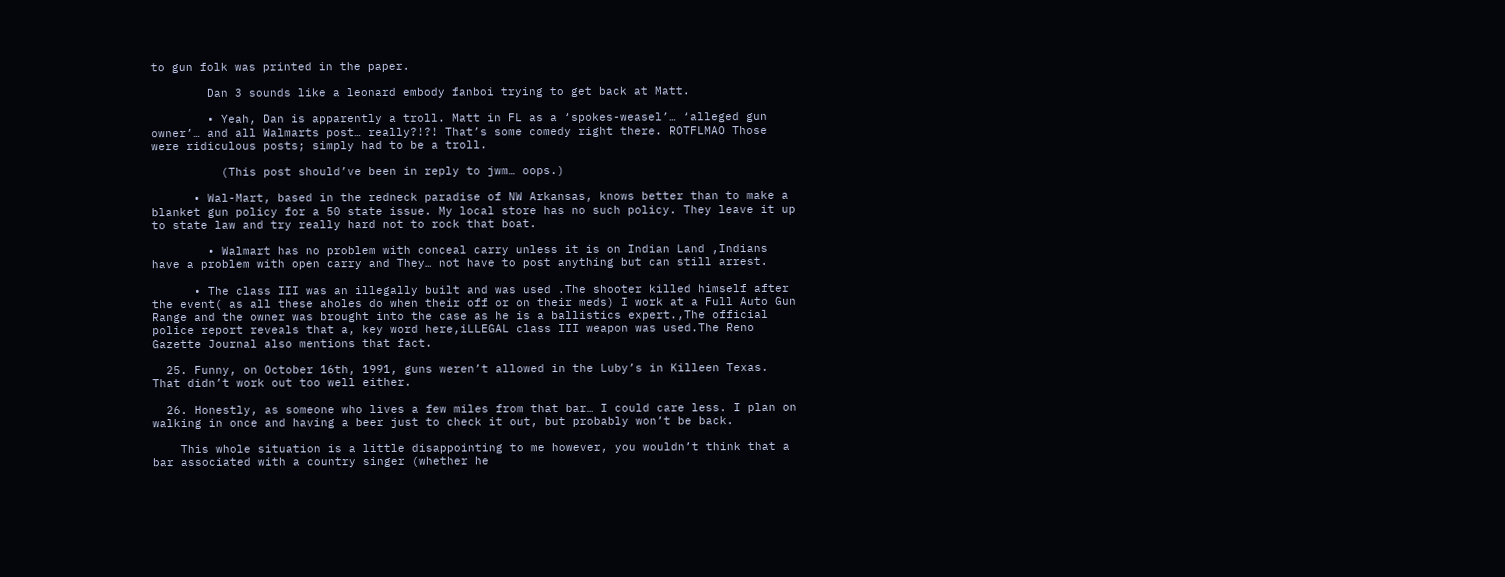to gun folk was printed in the paper.

        Dan 3 sounds like a leonard embody fanboi trying to get back at Matt.

        • Yeah, Dan is apparently a troll. Matt in FL as a ‘spokes-weasel’… ‘alleged gun owner’… and all Walmarts post… really?!?! That’s some comedy right there. ROTFLMAO Those were ridiculous posts; simply had to be a troll.

          (This post should’ve been in reply to jwm… oops.)

      • Wal-Mart, based in the redneck paradise of NW Arkansas, knows better than to make a blanket gun policy for a 50 state issue. My local store has no such policy. They leave it up to state law and try really hard not to rock that boat.

        • Walmart has no problem with conceal carry unless it is on Indian Land ,Indians have a problem with open carry and They… not have to post anything but can still arrest.

      • The class III was an illegally built and was used .The shooter killed himself after the event( as all these aholes do when their off or on their meds) I work at a Full Auto Gun Range and the owner was brought into the case as he is a ballistics expert.,The official police report reveals that a, key word here,iLLEGAL class III weapon was used.The Reno Gazette Journal also mentions that fact.

  25. Funny, on October 16th, 1991, guns weren’t allowed in the Luby’s in Killeen Texas. That didn’t work out too well either.

  26. Honestly, as someone who lives a few miles from that bar… I could care less. I plan on walking in once and having a beer just to check it out, but probably won’t be back.

    This whole situation is a little disappointing to me however, you wouldn’t think that a bar associated with a country singer (whether he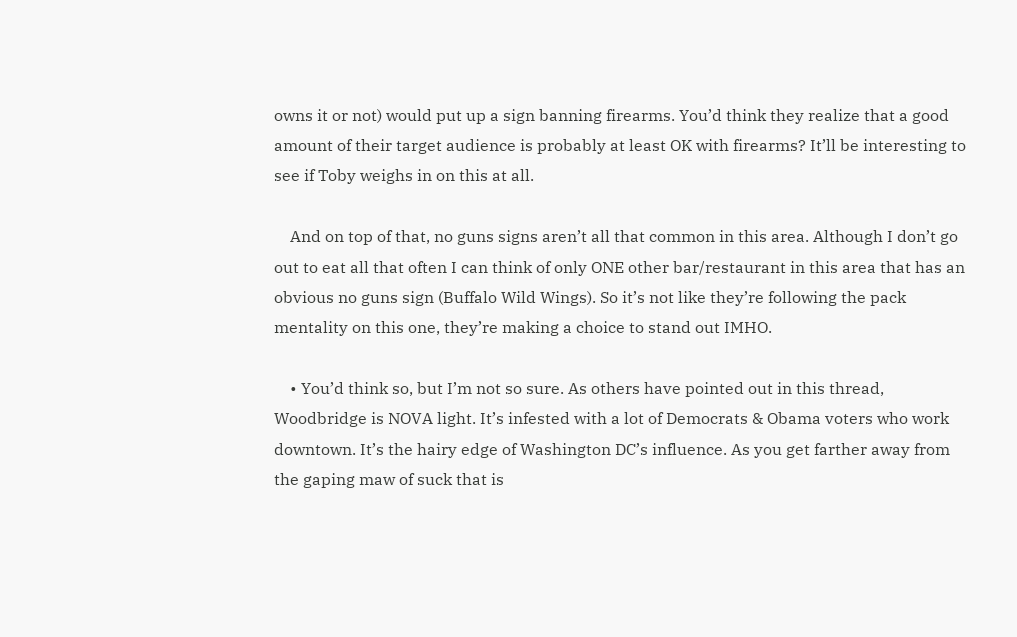owns it or not) would put up a sign banning firearms. You’d think they realize that a good amount of their target audience is probably at least OK with firearms? It’ll be interesting to see if Toby weighs in on this at all.

    And on top of that, no guns signs aren’t all that common in this area. Although I don’t go out to eat all that often I can think of only ONE other bar/restaurant in this area that has an obvious no guns sign (Buffalo Wild Wings). So it’s not like they’re following the pack mentality on this one, they’re making a choice to stand out IMHO.

    • You’d think so, but I’m not so sure. As others have pointed out in this thread, Woodbridge is NOVA light. It’s infested with a lot of Democrats & Obama voters who work downtown. It’s the hairy edge of Washington DC’s influence. As you get farther away from the gaping maw of suck that is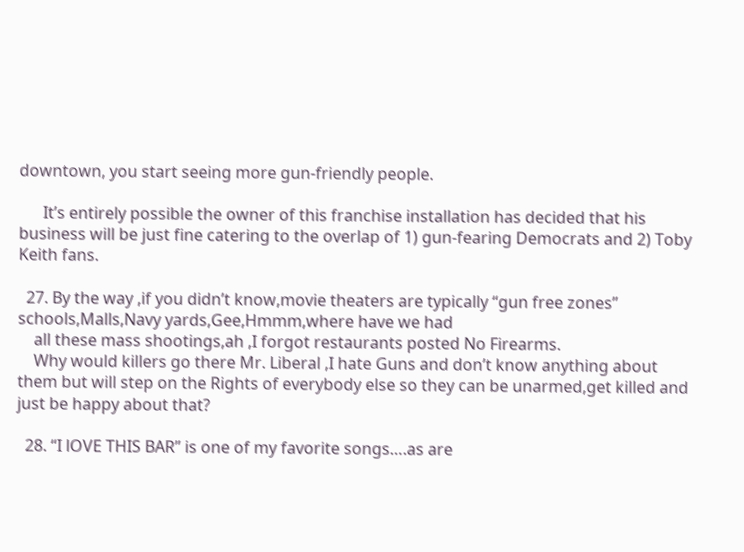downtown, you start seeing more gun-friendly people.

      It’s entirely possible the owner of this franchise installation has decided that his business will be just fine catering to the overlap of 1) gun-fearing Democrats and 2) Toby Keith fans.

  27. By the way ,if you didn’t know,movie theaters are typically “gun free zones” schools,Malls,Navy yards,Gee,Hmmm,where have we had
    all these mass shootings,ah ,I forgot restaurants posted No Firearms.
    Why would killers go there Mr. Liberal ,I hate Guns and don’t know anything about them but will step on the Rights of everybody else so they can be unarmed,get killed and just be happy about that?

  28. “I lOVE THIS BAR” is one of my favorite songs….as are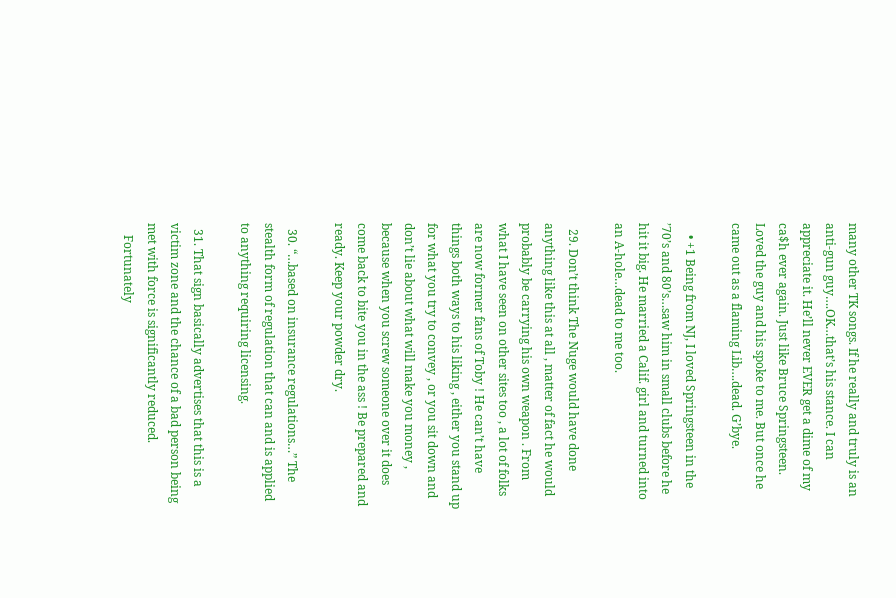many other TK songs. If he really and truly is an anti-gun guy….OK…that’s his stance. I can appreciate it. He’ll never EVER get a dime of my ca$h ever again. Just like Bruce Springsteen. Loved the guy and his spoke to me. But once he came out as a flaming Lib….dead. G’bye.

    • +1 Being from NJ, I loved Springsteen in the ’70’s and 80’s…saw him in small clubs before he hit it big. He married a Calif. girl and turned into an A-hole…dead to me too.

  29. Don’t think The Nuge would have done anything like this at all , matter of fact he would probably be carrying his own weapon . From what I have seen on other sites too , a lot of folks are now former fans of Toby ! He can’t have things both ways to his liking , either you stand up for what you try to convey , or you sit down and don’t lie about what will make you money , because when you screw someone over it does come back to bite you in the ass ! Be prepared and ready. Keep your powder dry.

  30. “…based on insurance regulations…” The stealth form of regulation that can and is applied to anything requiring licensing.

  31. That sign basically advertises that this is a victim zone and the chance of a bad person being met with force is significantly reduced.
    Fortunately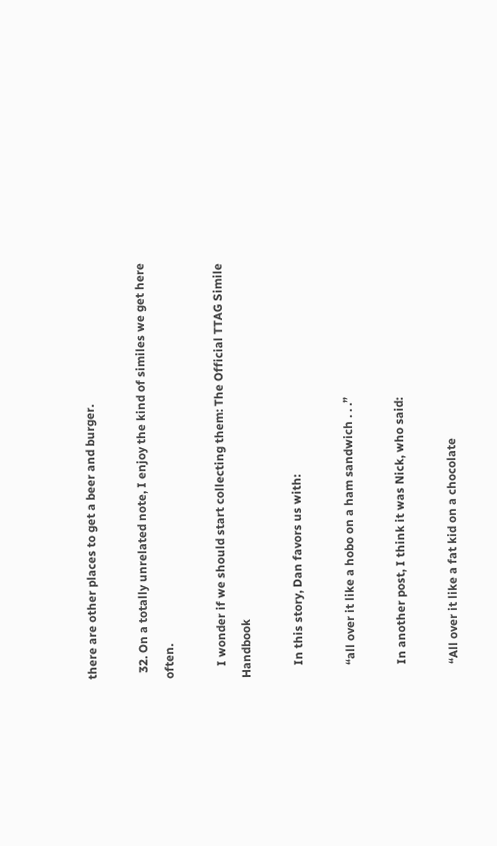there are other places to get a beer and burger.

  32. On a totally unrelated note, I enjoy the kind of similes we get here often.

    I wonder if we should start collecting them: The Official TTAG Simile Handbook

    In this story, Dan favors us with:

    “all over it like a hobo on a ham sandwich . . .”

    In another post, I think it was Nick, who said:

    “All over it like a fat kid on a chocolate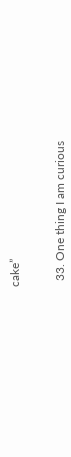cake”


  33. One thing I am curious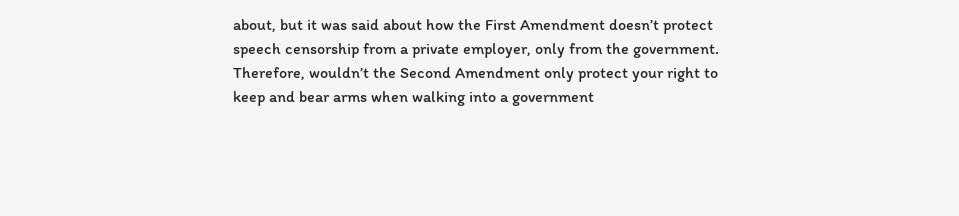about, but it was said about how the First Amendment doesn’t protect speech censorship from a private employer, only from the government. Therefore, wouldn’t the Second Amendment only protect your right to keep and bear arms when walking into a government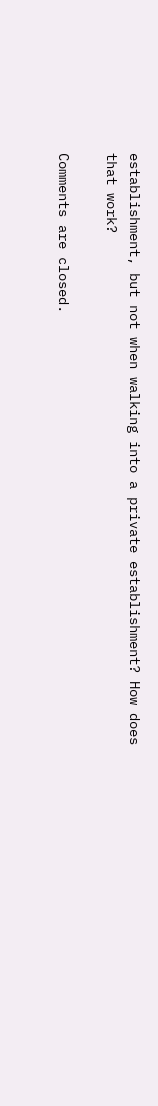establishment, but not when walking into a private establishment? How does that work?

Comments are closed.